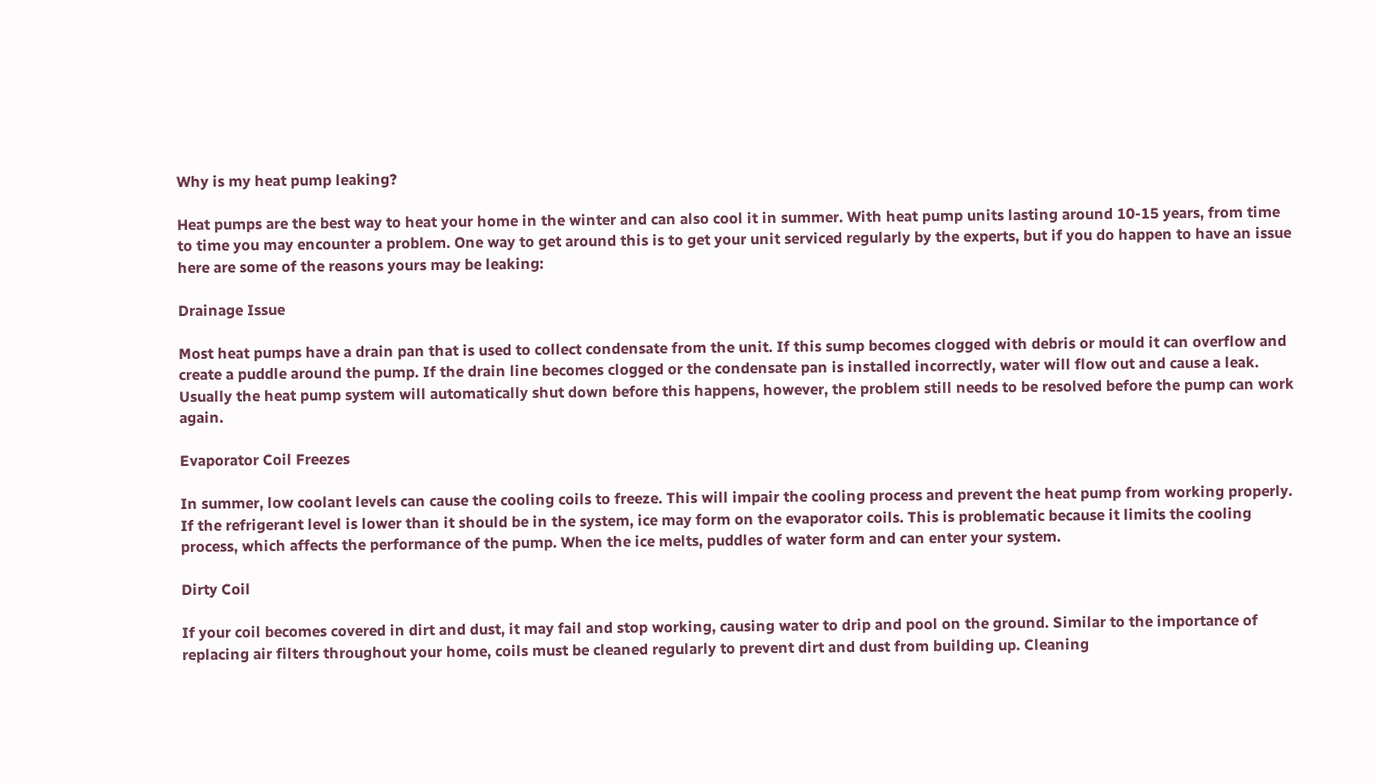Why is my heat pump leaking?

Heat pumps are the best way to heat your home in the winter and can also cool it in summer. With heat pump units lasting around 10-15 years, from time to time you may encounter a problem. One way to get around this is to get your unit serviced regularly by the experts, but if you do happen to have an issue here are some of the reasons yours may be leaking:

Drainage Issue

Most heat pumps have a drain pan that is used to collect condensate from the unit. If this sump becomes clogged with debris or mould it can overflow and create a puddle around the pump. If the drain line becomes clogged or the condensate pan is installed incorrectly, water will flow out and cause a leak. Usually the heat pump system will automatically shut down before this happens, however, the problem still needs to be resolved before the pump can work again.

Evaporator Coil Freezes

In summer, low coolant levels can cause the cooling coils to freeze. This will impair the cooling process and prevent the heat pump from working properly. If the refrigerant level is lower than it should be in the system, ice may form on the evaporator coils. This is problematic because it limits the cooling process, which affects the performance of the pump. When the ice melts, puddles of water form and can enter your system.

Dirty Coil

If your coil becomes covered in dirt and dust, it may fail and stop working, causing water to drip and pool on the ground. Similar to the importance of replacing air filters throughout your home, coils must be cleaned regularly to prevent dirt and dust from building up. Cleaning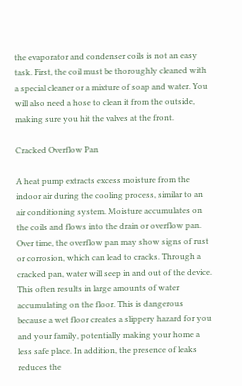the evaporator and condenser coils is not an easy task. First, the coil must be thoroughly cleaned with a special cleaner or a mixture of soap and water. You will also need a hose to clean it from the outside, making sure you hit the valves at the front.

Cracked Overflow Pan

A heat pump extracts excess moisture from the indoor air during the cooling process, similar to an air conditioning system. Moisture accumulates on the coils and flows into the drain or overflow pan. Over time, the overflow pan may show signs of rust or corrosion, which can lead to cracks. Through a cracked pan, water will seep in and out of the device. This often results in large amounts of water accumulating on the floor. This is dangerous because a wet floor creates a slippery hazard for you and your family, potentially making your home a less safe place. In addition, the presence of leaks reduces the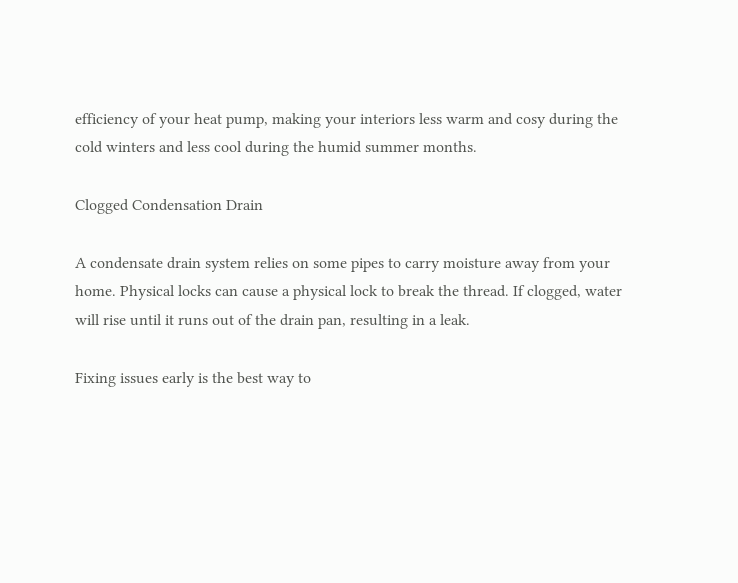efficiency of your heat pump, making your interiors less warm and cosy during the cold winters and less cool during the humid summer months.

Clogged Condensation Drain

A condensate drain system relies on some pipes to carry moisture away from your home. Physical locks can cause a physical lock to break the thread. If clogged, water will rise until it runs out of the drain pan, resulting in a leak.

Fixing issues early is the best way to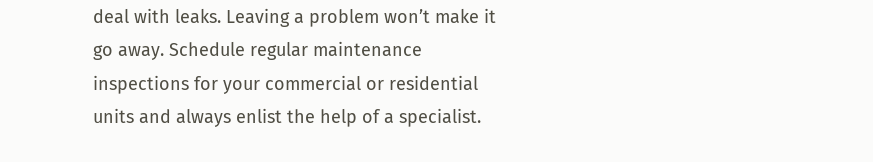deal with leaks. Leaving a problem won’t make it go away. Schedule regular maintenance inspections for your commercial or residential units and always enlist the help of a specialist.